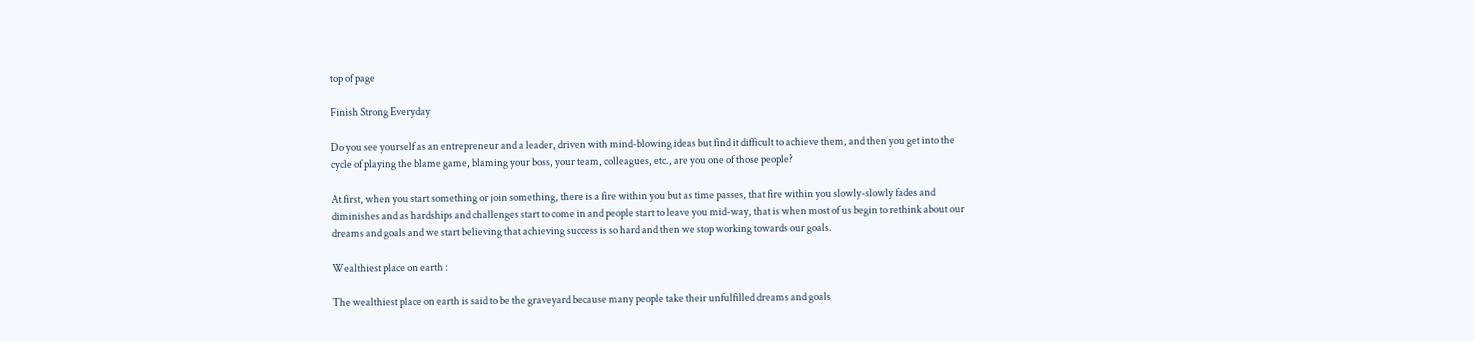top of page

Finish Strong Everyday

Do you see yourself as an entrepreneur and a leader, driven with mind-blowing ideas but find it difficult to achieve them, and then you get into the cycle of playing the blame game, blaming your boss, your team, colleagues, etc., are you one of those people?

At first, when you start something or join something, there is a fire within you but as time passes, that fire within you slowly-slowly fades and diminishes and as hardships and challenges start to come in and people start to leave you mid-way, that is when most of us begin to rethink about our dreams and goals and we start believing that achieving success is so hard and then we stop working towards our goals.

Wealthiest place on earth :

The wealthiest place on earth is said to be the graveyard because many people take their unfulfilled dreams and goals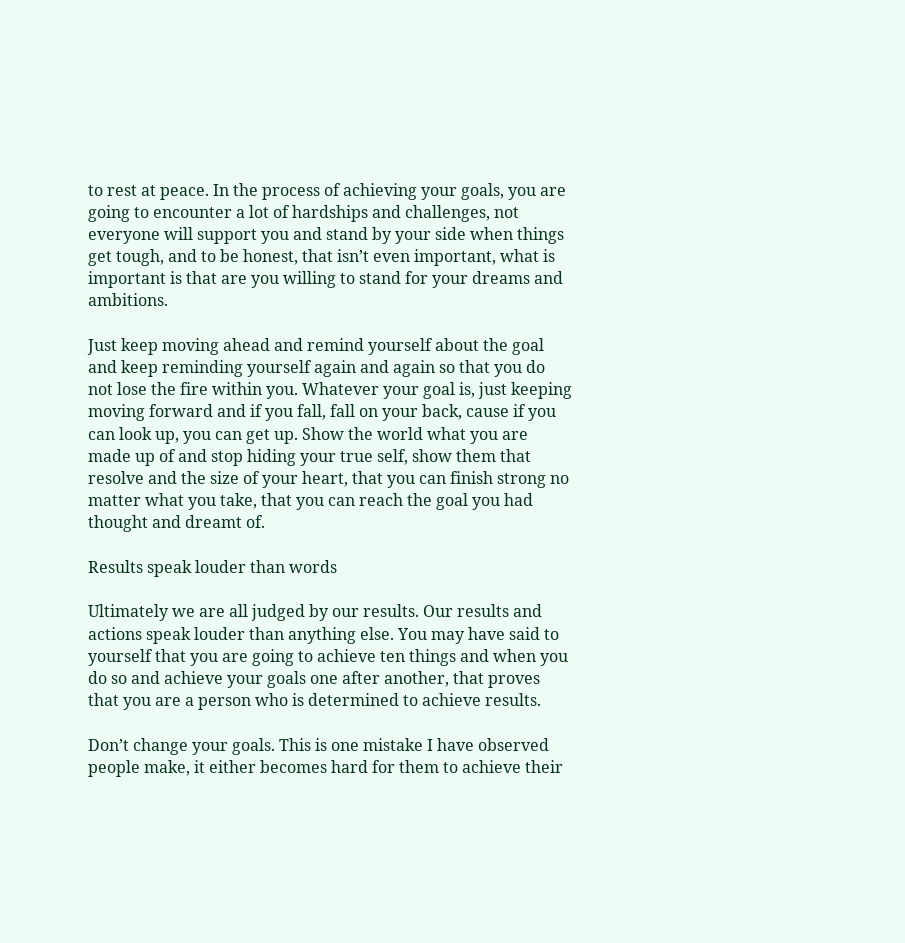to rest at peace. In the process of achieving your goals, you are going to encounter a lot of hardships and challenges, not everyone will support you and stand by your side when things get tough, and to be honest, that isn’t even important, what is important is that are you willing to stand for your dreams and ambitions.

Just keep moving ahead and remind yourself about the goal and keep reminding yourself again and again so that you do not lose the fire within you. Whatever your goal is, just keeping moving forward and if you fall, fall on your back, cause if you can look up, you can get up. Show the world what you are made up of and stop hiding your true self, show them that resolve and the size of your heart, that you can finish strong no matter what you take, that you can reach the goal you had thought and dreamt of.

Results speak louder than words

Ultimately we are all judged by our results. Our results and actions speak louder than anything else. You may have said to yourself that you are going to achieve ten things and when you do so and achieve your goals one after another, that proves that you are a person who is determined to achieve results.

Don’t change your goals. This is one mistake I have observed people make, it either becomes hard for them to achieve their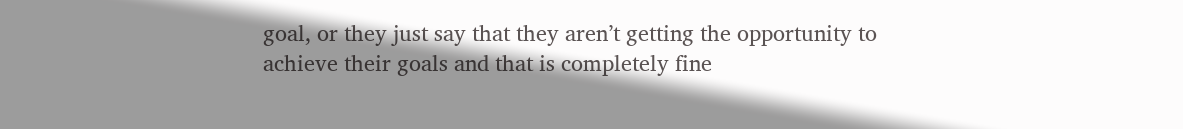goal, or they just say that they aren’t getting the opportunity to achieve their goals and that is completely fine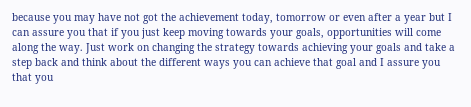because you may have not got the achievement today, tomorrow or even after a year but I can assure you that if you just keep moving towards your goals, opportunities will come along the way. Just work on changing the strategy towards achieving your goals and take a step back and think about the different ways you can achieve that goal and I assure you that you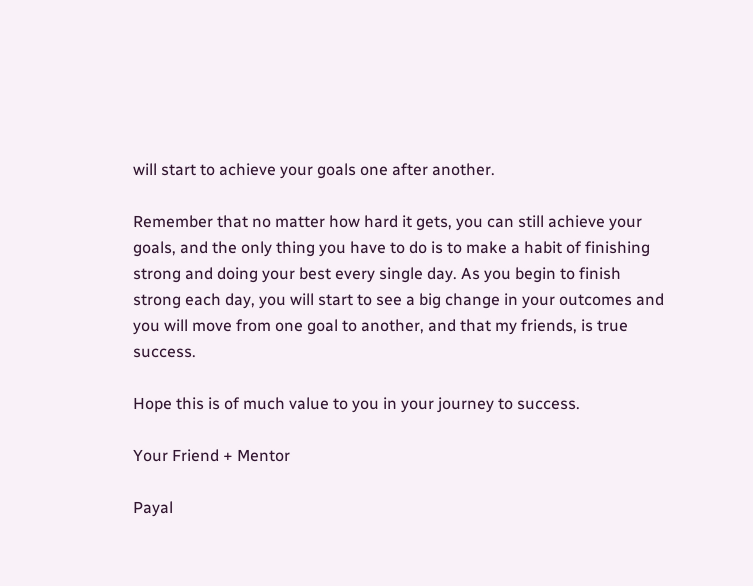will start to achieve your goals one after another.

Remember that no matter how hard it gets, you can still achieve your goals, and the only thing you have to do is to make a habit of finishing strong and doing your best every single day. As you begin to finish strong each day, you will start to see a big change in your outcomes and you will move from one goal to another, and that my friends, is true success.

Hope this is of much value to you in your journey to success.

Your Friend + Mentor

Payal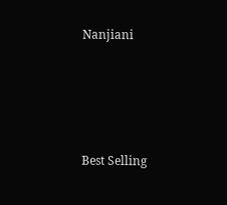Nanjiani





Best Selling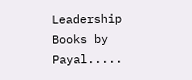Leadership Books by Payal.....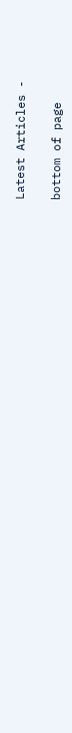Latest Articles -

bottom of page